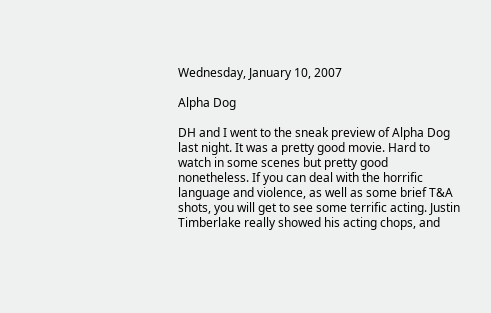Wednesday, January 10, 2007

Alpha Dog

DH and I went to the sneak preview of Alpha Dog last night. It was a pretty good movie. Hard to watch in some scenes but pretty good nonetheless. If you can deal with the horrific language and violence, as well as some brief T&A shots, you will get to see some terrific acting. Justin Timberlake really showed his acting chops, and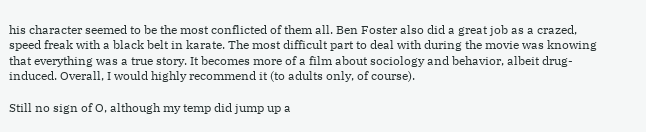his character seemed to be the most conflicted of them all. Ben Foster also did a great job as a crazed, speed freak with a black belt in karate. The most difficult part to deal with during the movie was knowing that everything was a true story. It becomes more of a film about sociology and behavior, albeit drug-induced. Overall, I would highly recommend it (to adults only, of course).

Still no sign of O, although my temp did jump up a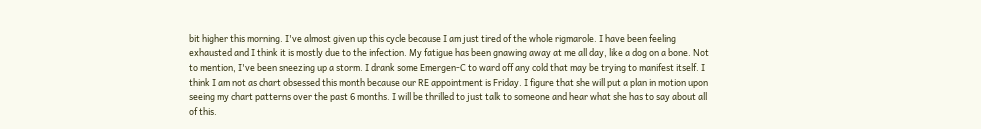bit higher this morning. I've almost given up this cycle because I am just tired of the whole rigmarole. I have been feeling exhausted and I think it is mostly due to the infection. My fatigue has been gnawing away at me all day, like a dog on a bone. Not to mention, I've been sneezing up a storm. I drank some Emergen-C to ward off any cold that may be trying to manifest itself. I think I am not as chart obsessed this month because our RE appointment is Friday. I figure that she will put a plan in motion upon seeing my chart patterns over the past 6 months. I will be thrilled to just talk to someone and hear what she has to say about all of this.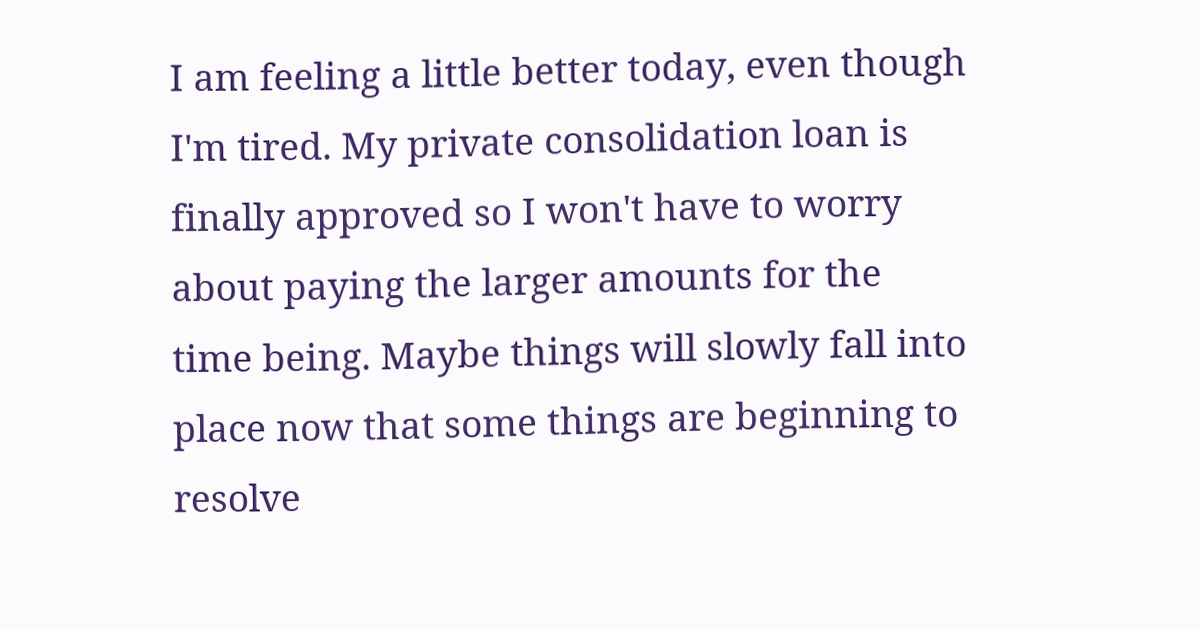I am feeling a little better today, even though I'm tired. My private consolidation loan is finally approved so I won't have to worry about paying the larger amounts for the time being. Maybe things will slowly fall into place now that some things are beginning to resolve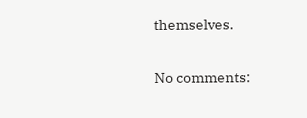themselves.

No comments: